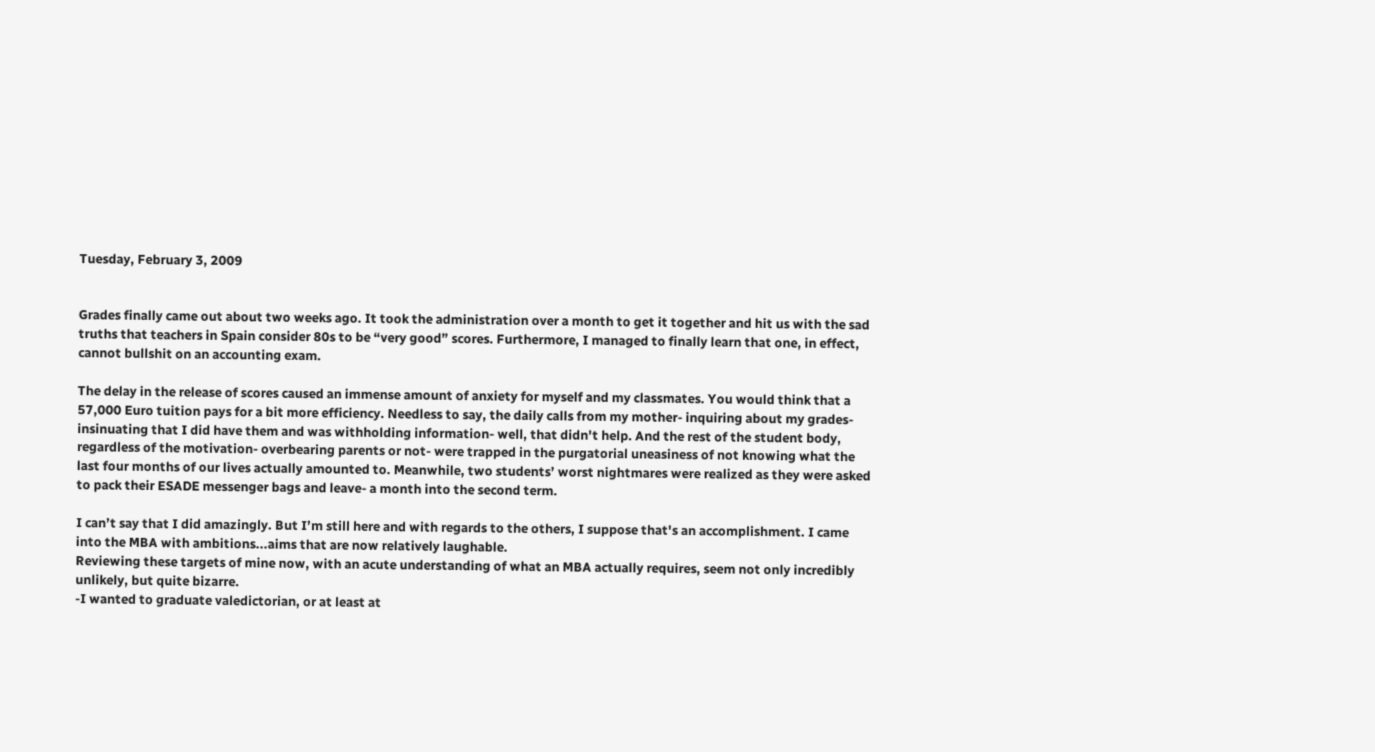Tuesday, February 3, 2009


Grades finally came out about two weeks ago. It took the administration over a month to get it together and hit us with the sad truths that teachers in Spain consider 80s to be “very good” scores. Furthermore, I managed to finally learn that one, in effect, cannot bullshit on an accounting exam.

The delay in the release of scores caused an immense amount of anxiety for myself and my classmates. You would think that a 57,000 Euro tuition pays for a bit more efficiency. Needless to say, the daily calls from my mother- inquiring about my grades- insinuating that I did have them and was withholding information- well, that didn't help. And the rest of the student body, regardless of the motivation- overbearing parents or not- were trapped in the purgatorial uneasiness of not knowing what the last four months of our lives actually amounted to. Meanwhile, two students’ worst nightmares were realized as they were asked to pack their ESADE messenger bags and leave- a month into the second term.

I can’t say that I did amazingly. But I’m still here and with regards to the others, I suppose that's an accomplishment. I came into the MBA with ambitions...aims that are now relatively laughable.
Reviewing these targets of mine now, with an acute understanding of what an MBA actually requires, seem not only incredibly unlikely, but quite bizarre.
-I wanted to graduate valedictorian, or at least at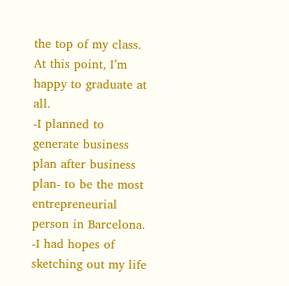the top of my class. At this point, I’m happy to graduate at all.
-I planned to generate business plan after business plan- to be the most entrepreneurial person in Barcelona.
-I had hopes of sketching out my life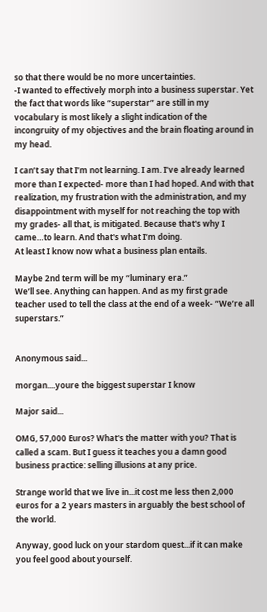so that there would be no more uncertainties.
-I wanted to effectively morph into a business superstar. Yet the fact that words like “superstar” are still in my vocabulary is most likely a slight indication of the incongruity of my objectives and the brain floating around in my head.

I can’t say that I’m not learning. I am. I’ve already learned more than I expected- more than I had hoped. And with that realization, my frustration with the administration, and my disappointment with myself for not reaching the top with my grades- all that, is mitigated. Because that's why I came…to learn. And that's what I’m doing.
At least I know now what a business plan entails.

Maybe 2nd term will be my “luminary era.”
We’ll see. Anything can happen. And as my first grade teacher used to tell the class at the end of a week- “We’re all superstars.”


Anonymous said...

morgan....youre the biggest superstar I know

Major said...

OMG, 57,000 Euros? What's the matter with you? That is called a scam. But I guess it teaches you a damn good business practice: selling illusions at any price.

Strange world that we live in...it cost me less then 2,000 euros for a 2 years masters in arguably the best school of the world.

Anyway, good luck on your stardom quest...if it can make you feel good about yourself.